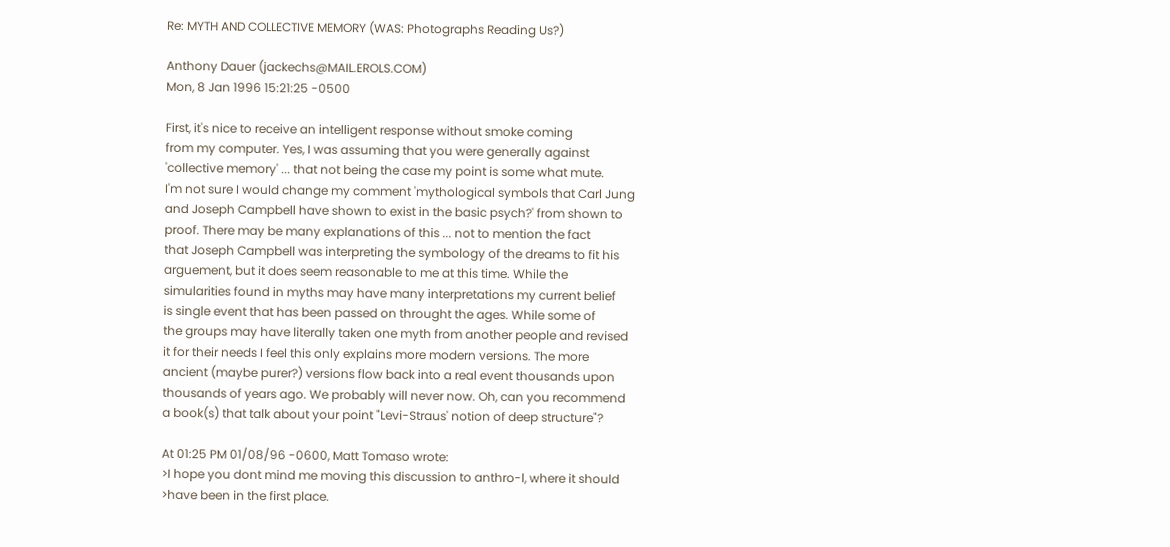Re: MYTH AND COLLECTIVE MEMORY (WAS: Photographs Reading Us?)

Anthony Dauer (jackechs@MAIL.EROLS.COM)
Mon, 8 Jan 1996 15:21:25 -0500

First, it's nice to receive an intelligent response without smoke coming
from my computer. Yes, I was assuming that you were generally against
'collective memory' ... that not being the case my point is some what mute.
I'm not sure I would change my comment 'mythological symbols that Carl Jung
and Joseph Campbell have shown to exist in the basic psych?' from shown to
proof. There may be many explanations of this ... not to mention the fact
that Joseph Campbell was interpreting the symbology of the dreams to fit his
arguement, but it does seem reasonable to me at this time. While the
simularities found in myths may have many interpretations my current belief
is single event that has been passed on throught the ages. While some of
the groups may have literally taken one myth from another people and revised
it for their needs I feel this only explains more modern versions. The more
ancient (maybe purer?) versions flow back into a real event thousands upon
thousands of years ago. We probably will never now. Oh, can you recommend
a book(s) that talk about your point "Levi-Straus' notion of deep structure"?

At 01:25 PM 01/08/96 -0600, Matt Tomaso wrote:
>I hope you dont mind me moving this discussion to anthro-l, where it should
>have been in the first place.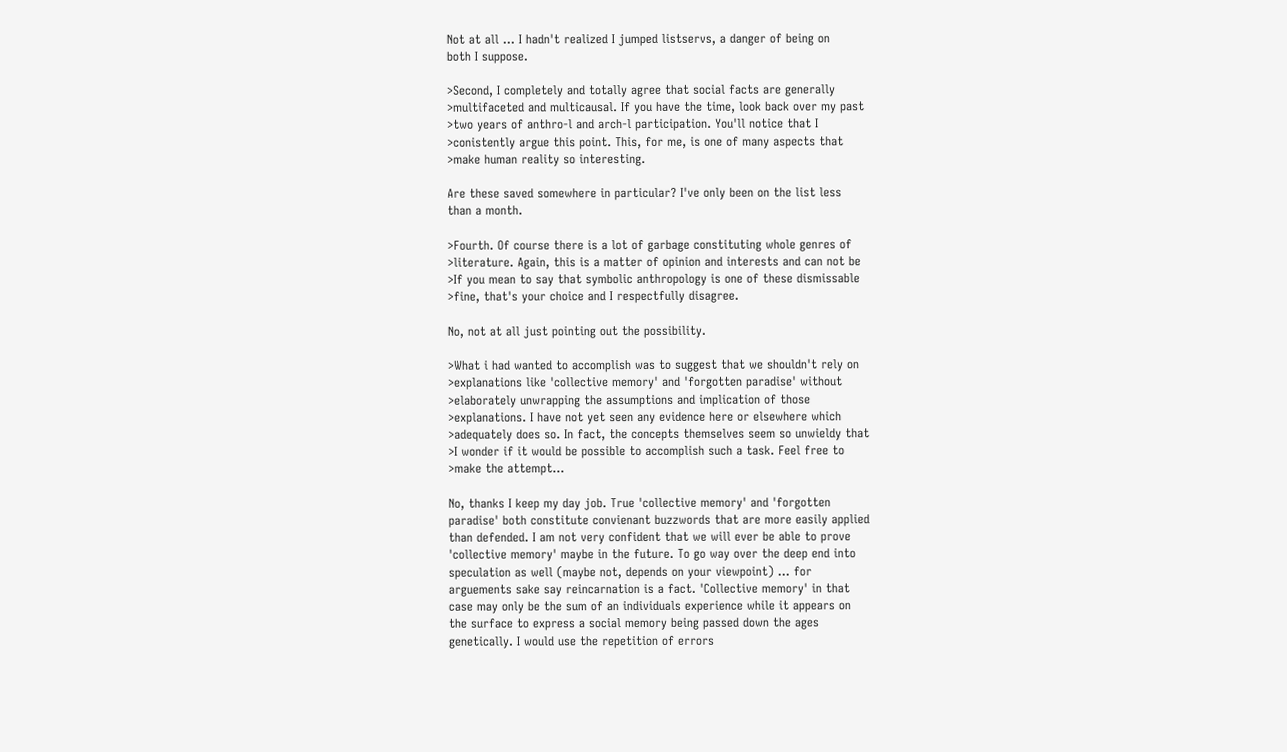Not at all ... I hadn't realized I jumped listservs, a danger of being on
both I suppose.

>Second, I completely and totally agree that social facts are generally
>multifaceted and multicausal. If you have the time, look back over my past
>two years of anthro-l and arch-l participation. You'll notice that I
>conistently argue this point. This, for me, is one of many aspects that
>make human reality so interesting.

Are these saved somewhere in particular? I've only been on the list less
than a month.

>Fourth. Of course there is a lot of garbage constituting whole genres of
>literature. Again, this is a matter of opinion and interests and can not be
>If you mean to say that symbolic anthropology is one of these dismissable
>fine, that's your choice and I respectfully disagree.

No, not at all just pointing out the possibility.

>What i had wanted to accomplish was to suggest that we shouldn't rely on
>explanations like 'collective memory' and 'forgotten paradise' without
>elaborately unwrapping the assumptions and implication of those
>explanations. I have not yet seen any evidence here or elsewhere which
>adequately does so. In fact, the concepts themselves seem so unwieldy that
>I wonder if it would be possible to accomplish such a task. Feel free to
>make the attempt...

No, thanks I keep my day job. True 'collective memory' and 'forgotten
paradise' both constitute convienant buzzwords that are more easily applied
than defended. I am not very confident that we will ever be able to prove
'collective memory' maybe in the future. To go way over the deep end into
speculation as well (maybe not, depends on your viewpoint) ... for
arguements sake say reincarnation is a fact. 'Collective memory' in that
case may only be the sum of an individuals experience while it appears on
the surface to express a social memory being passed down the ages
genetically. I would use the repetition of errors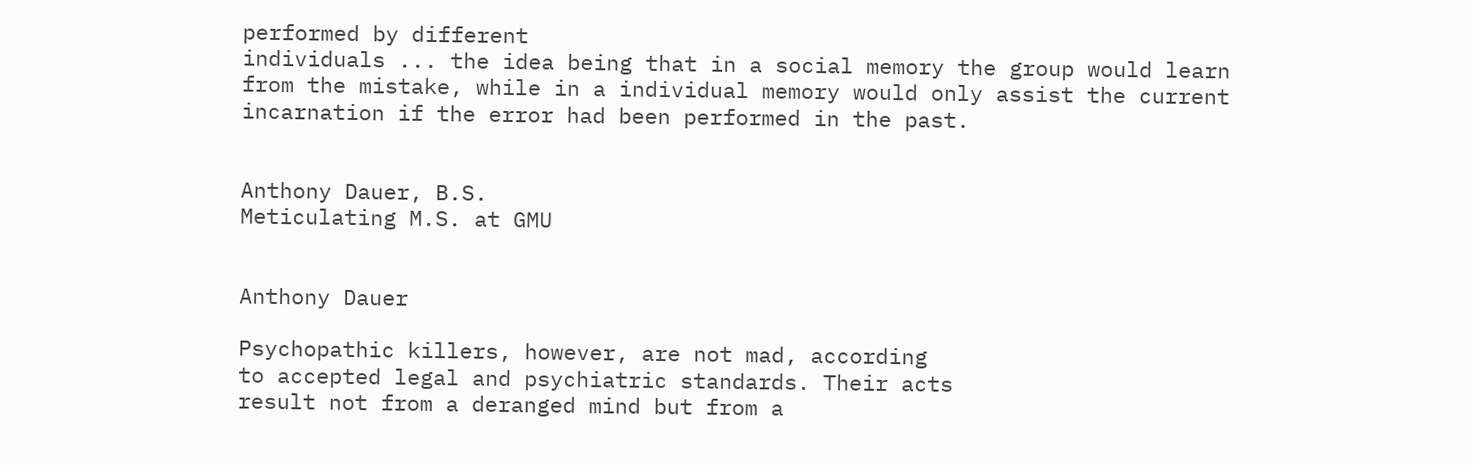performed by different
individuals ... the idea being that in a social memory the group would learn
from the mistake, while in a individual memory would only assist the current
incarnation if the error had been performed in the past.


Anthony Dauer, B.S.
Meticulating M.S. at GMU


Anthony Dauer

Psychopathic killers, however, are not mad, according
to accepted legal and psychiatric standards. Their acts
result not from a deranged mind but from a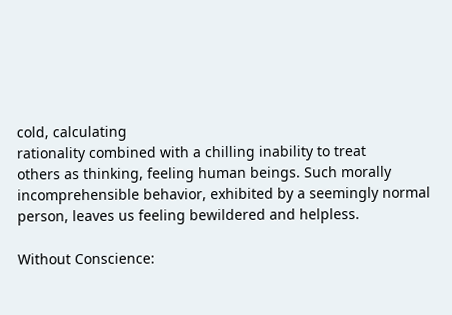cold, calculating
rationality combined with a chilling inability to treat
others as thinking, feeling human beings. Such morally
incomprehensible behavior, exhibited by a seemingly normal
person, leaves us feeling bewildered and helpless.

Without Conscience: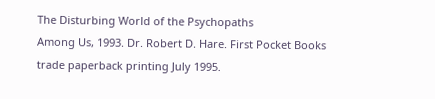The Disturbing World of the Psychopaths
Among Us, 1993. Dr. Robert D. Hare. First Pocket Books
trade paperback printing July 1995.